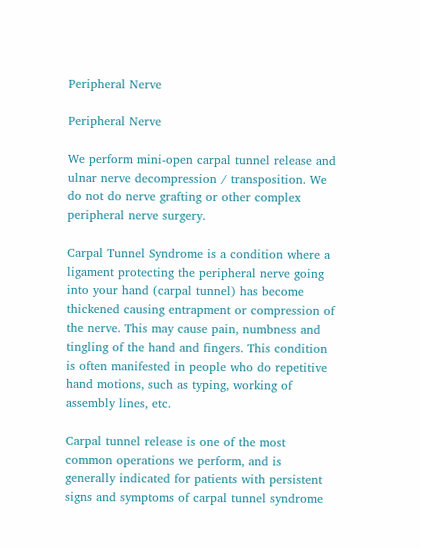Peripheral Nerve

Peripheral Nerve

We perform mini-open carpal tunnel release and ulnar nerve decompression / transposition. We do not do nerve grafting or other complex peripheral nerve surgery.

Carpal Tunnel Syndrome is a condition where a ligament protecting the peripheral nerve going into your hand (carpal tunnel) has become thickened causing entrapment or compression of the nerve. This may cause pain, numbness and tingling of the hand and fingers. This condition is often manifested in people who do repetitive hand motions, such as typing, working of assembly lines, etc.

Carpal tunnel release is one of the most common operations we perform, and is generally indicated for patients with persistent signs and symptoms of carpal tunnel syndrome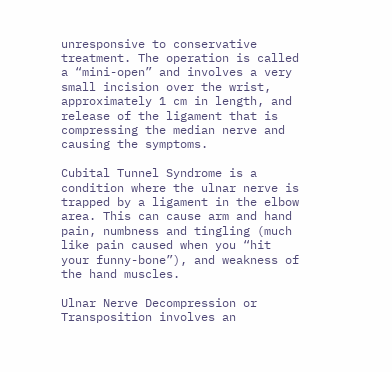unresponsive to conservative treatment. The operation is called a “mini-open” and involves a very small incision over the wrist, approximately 1 cm in length, and release of the ligament that is compressing the median nerve and causing the symptoms.

Cubital Tunnel Syndrome is a condition where the ulnar nerve is trapped by a ligament in the elbow area. This can cause arm and hand pain, numbness and tingling (much like pain caused when you “hit your funny-bone”), and weakness of the hand muscles.

Ulnar Nerve Decompression or Transposition involves an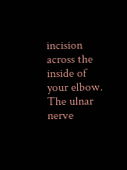incision across the inside of your elbow. The ulnar nerve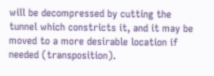will be decompressed by cutting the tunnel which constricts it, and it may be moved to a more desirable location if needed (transposition).